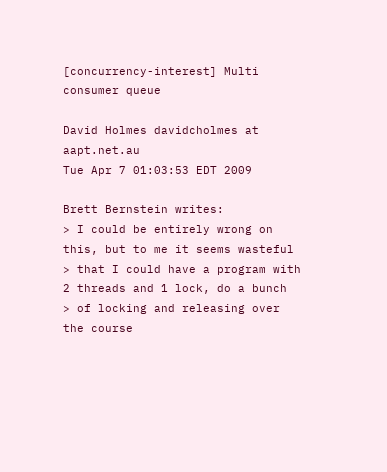[concurrency-interest] Multi consumer queue

David Holmes davidcholmes at aapt.net.au
Tue Apr 7 01:03:53 EDT 2009

Brett Bernstein writes:
> I could be entirely wrong on this, but to me it seems wasteful
> that I could have a program with 2 threads and 1 lock, do a bunch
> of locking and releasing over the course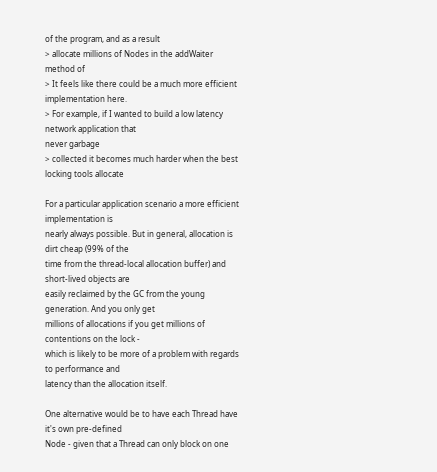of the program, and as a result
> allocate millions of Nodes in the addWaiter method of
> It feels like there could be a much more efficient implementation here.
> For example, if I wanted to build a low latency network application that
never garbage
> collected it becomes much harder when the best locking tools allocate

For a particular application scenario a more efficient implementation is
nearly always possible. But in general, allocation is dirt cheap (99% of the
time from the thread-local allocation buffer) and short-lived objects are
easily reclaimed by the GC from the young generation. And you only get
millions of allocations if you get millions of contentions on the lock -
which is likely to be more of a problem with regards to performance and
latency than the allocation itself.

One alternative would be to have each Thread have it's own pre-defined
Node - given that a Thread can only block on one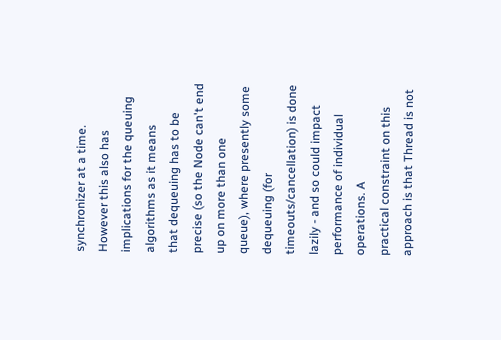synchronizer at a time.
However this also has implications for the queuing algorithms as it means
that dequeuing has to be precise (so the Node can't end up on more than one
queue), where presently some dequeuing (for timeouts/cancellation) is done
lazily - and so could impact performance of individual operations. A
practical constraint on this approach is that Thread is not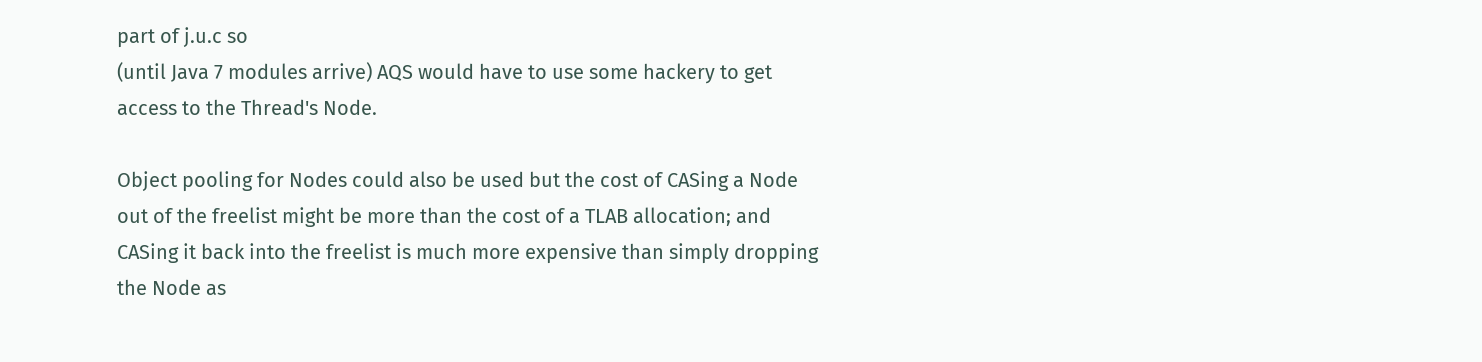part of j.u.c so
(until Java 7 modules arrive) AQS would have to use some hackery to get
access to the Thread's Node.

Object pooling for Nodes could also be used but the cost of CASing a Node
out of the freelist might be more than the cost of a TLAB allocation; and
CASing it back into the freelist is much more expensive than simply dropping
the Node as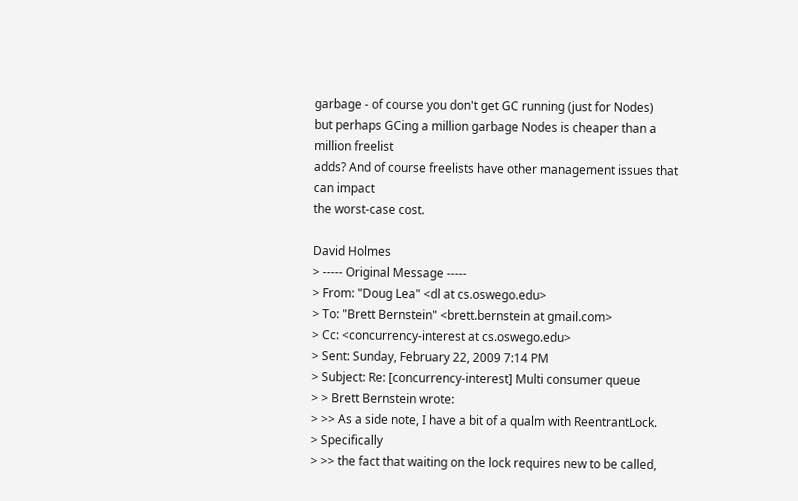garbage - of course you don't get GC running (just for Nodes)
but perhaps GCing a million garbage Nodes is cheaper than a million freelist
adds? And of course freelists have other management issues that can impact
the worst-case cost.

David Holmes
> ----- Original Message -----
> From: "Doug Lea" <dl at cs.oswego.edu>
> To: "Brett Bernstein" <brett.bernstein at gmail.com>
> Cc: <concurrency-interest at cs.oswego.edu>
> Sent: Sunday, February 22, 2009 7:14 PM
> Subject: Re: [concurrency-interest] Multi consumer queue
> > Brett Bernstein wrote:
> >> As a side note, I have a bit of a qualm with ReentrantLock.
> Specifically
> >> the fact that waiting on the lock requires new to be called,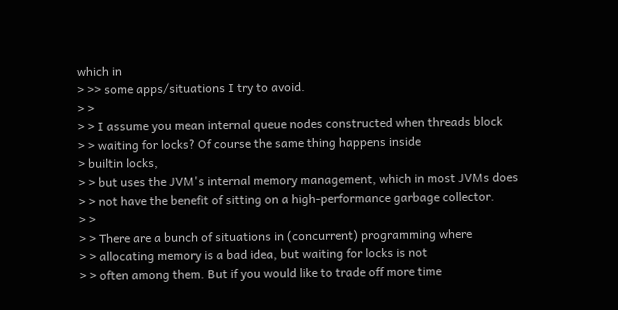which in
> >> some apps/situations I try to avoid.
> >
> > I assume you mean internal queue nodes constructed when threads block
> > waiting for locks? Of course the same thing happens inside
> builtin locks,
> > but uses the JVM's internal memory management, which in most JVMs does
> > not have the benefit of sitting on a high-performance garbage collector.
> >
> > There are a bunch of situations in (concurrent) programming where
> > allocating memory is a bad idea, but waiting for locks is not
> > often among them. But if you would like to trade off more time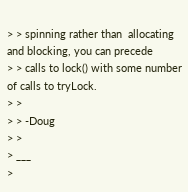> > spinning rather than  allocating and blocking, you can precede
> > calls to lock() with some number of calls to tryLock.
> >
> > -Doug
> >
> ___
>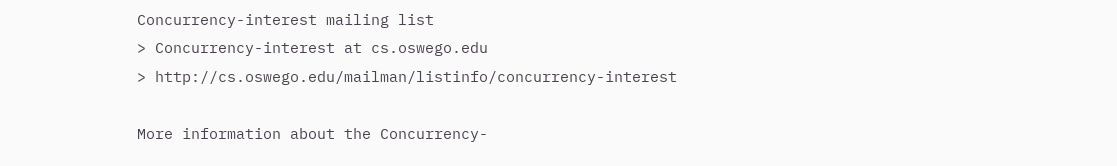Concurrency-interest mailing list
> Concurrency-interest at cs.oswego.edu
> http://cs.oswego.edu/mailman/listinfo/concurrency-interest

More information about the Concurrency-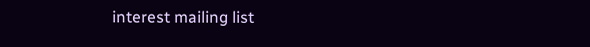interest mailing list